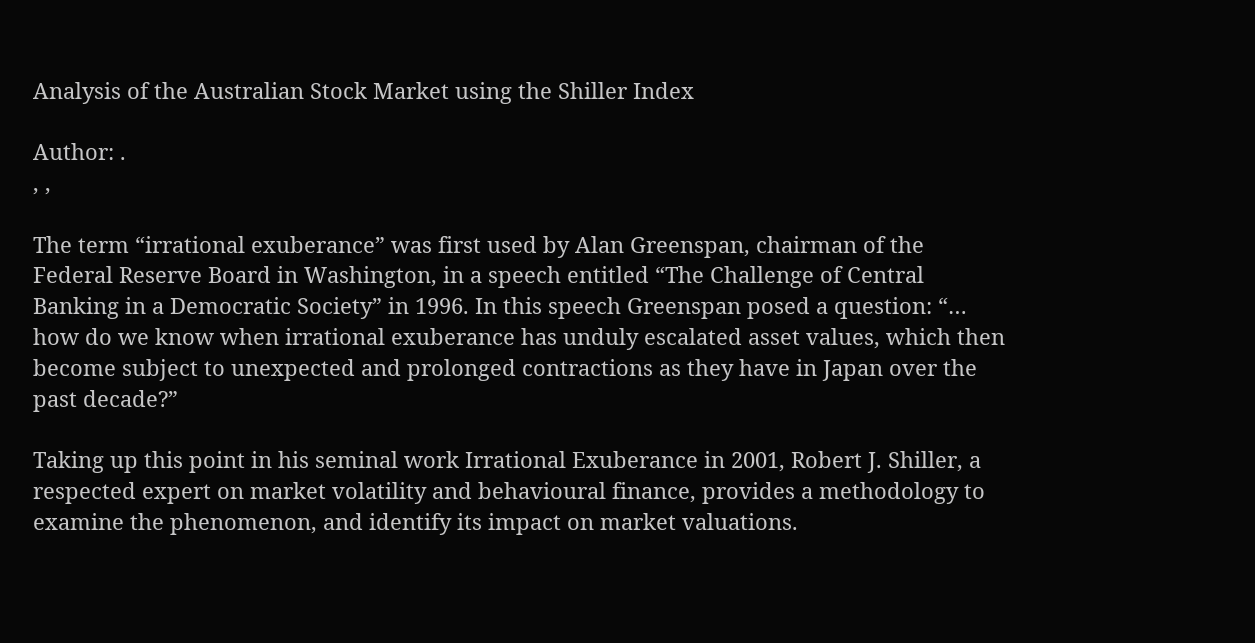Analysis of the Australian Stock Market using the Shiller Index

Author: .
, ,

The term “irrational exuberance” was first used by Alan Greenspan, chairman of the Federal Reserve Board in Washington, in a speech entitled “The Challenge of Central Banking in a Democratic Society” in 1996. In this speech Greenspan posed a question: “… how do we know when irrational exuberance has unduly escalated asset values, which then become subject to unexpected and prolonged contractions as they have in Japan over the past decade?”

Taking up this point in his seminal work Irrational Exuberance in 2001, Robert J. Shiller, a respected expert on market volatility and behavioural finance, provides a methodology to examine the phenomenon, and identify its impact on market valuations.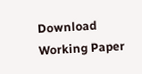Download Working Paper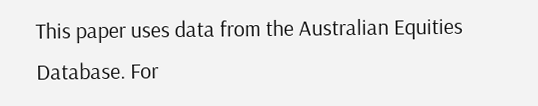This paper uses data from the Australian Equities Database. For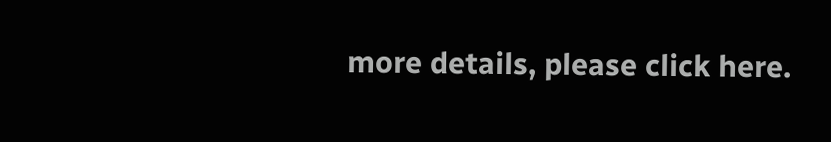more details, please click here.